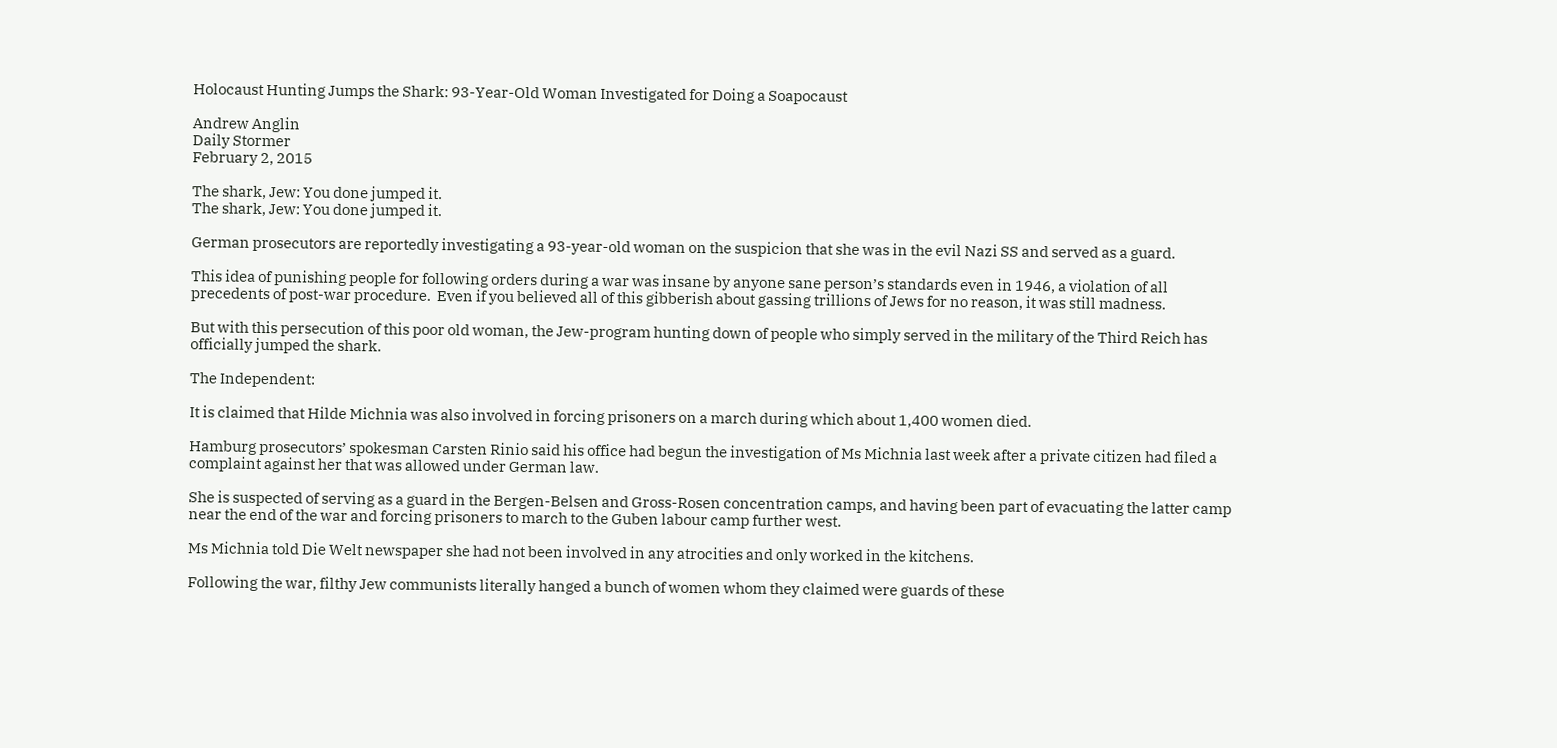Holocaust Hunting Jumps the Shark: 93-Year-Old Woman Investigated for Doing a Soapocaust

Andrew Anglin
Daily Stormer
February 2, 2015

The shark, Jew: You done jumped it.
The shark, Jew: You done jumped it.

German prosecutors are reportedly investigating a 93-year-old woman on the suspicion that she was in the evil Nazi SS and served as a guard.

This idea of punishing people for following orders during a war was insane by anyone sane person’s standards even in 1946, a violation of all precedents of post-war procedure.  Even if you believed all of this gibberish about gassing trillions of Jews for no reason, it was still madness.

But with this persecution of this poor old woman, the Jew-program hunting down of people who simply served in the military of the Third Reich has officially jumped the shark.

The Independent:

It is claimed that Hilde Michnia was also involved in forcing prisoners on a march during which about 1,400 women died.

Hamburg prosecutors’ spokesman Carsten Rinio said his office had begun the investigation of Ms Michnia last week after a private citizen had filed a complaint against her that was allowed under German law.

She is suspected of serving as a guard in the Bergen-Belsen and Gross-Rosen concentration camps, and having been part of evacuating the latter camp near the end of the war and forcing prisoners to march to the Guben labour camp further west.

Ms Michnia told Die Welt newspaper she had not been involved in any atrocities and only worked in the kitchens.

Following the war, filthy Jew communists literally hanged a bunch of women whom they claimed were guards of these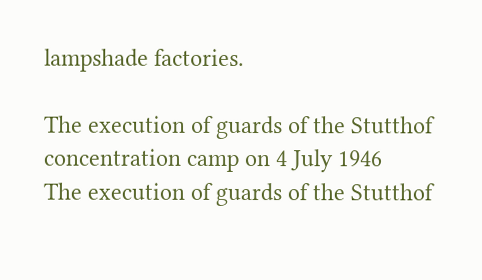lampshade factories.

The execution of guards of the Stutthof concentration camp on 4 July 1946
The execution of guards of the Stutthof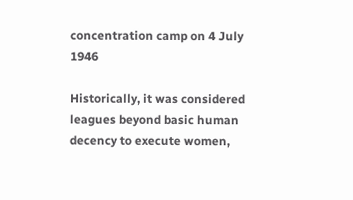concentration camp on 4 July 1946

Historically, it was considered leagues beyond basic human decency to execute women,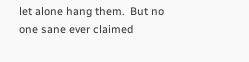let alone hang them.  But no one sane ever claimed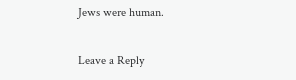Jews were human.

Leave a Reply